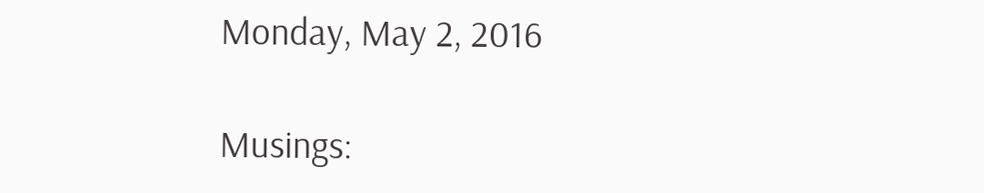Monday, May 2, 2016

Musings: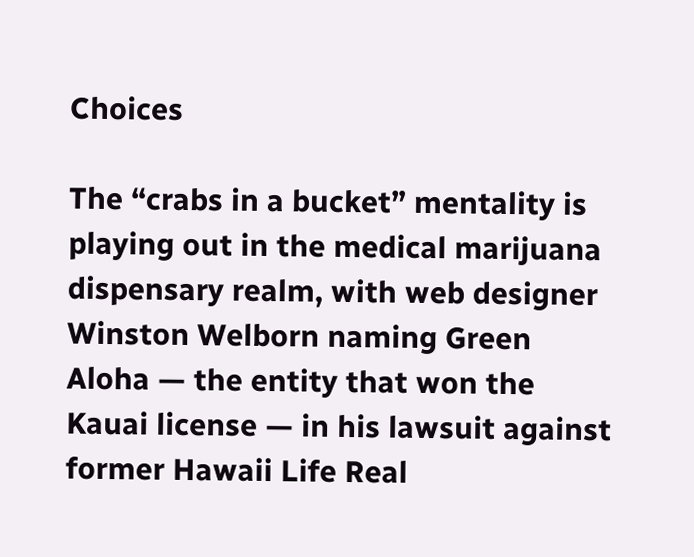Choices

The “crabs in a bucket” mentality is playing out in the medical marijuana dispensary realm, with web designer Winston Welborn naming Green Aloha — the entity that won the Kauai license — in his lawsuit against former Hawaii Life Real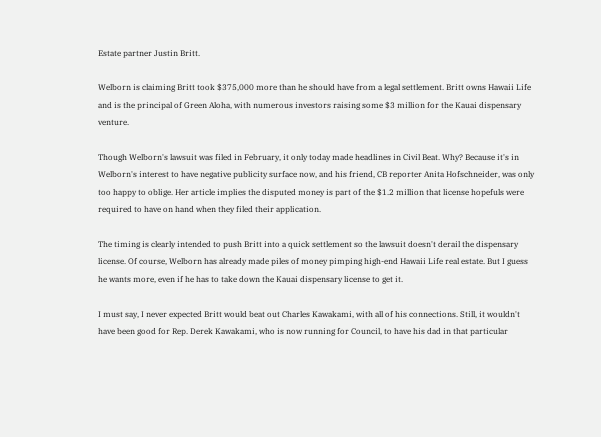Estate partner Justin Britt.

Welborn is claiming Britt took $375,000 more than he should have from a legal settlement. Britt owns Hawaii Life and is the principal of Green Aloha, with numerous investors raising some $3 million for the Kauai dispensary venture.

Though Welborn's lawsuit was filed in February, it only today made headlines in Civil Beat. Why? Because it's in Welborn's interest to have negative publicity surface now, and his friend, CB reporter Anita Hofschneider, was only too happy to oblige. Her article implies the disputed money is part of the $1.2 million that license hopefuls were required to have on hand when they filed their application.

The timing is clearly intended to push Britt into a quick settlement so the lawsuit doesn't derail the dispensary license. Of course, Welborn has already made piles of money pimping high-end Hawaii Life real estate. But I guess he wants more, even if he has to take down the Kauai dispensary license to get it.

I must say, I never expected Britt would beat out Charles Kawakami, with all of his connections. Still, it wouldn't have been good for Rep. Derek Kawakami, who is now running for Council, to have his dad in that particular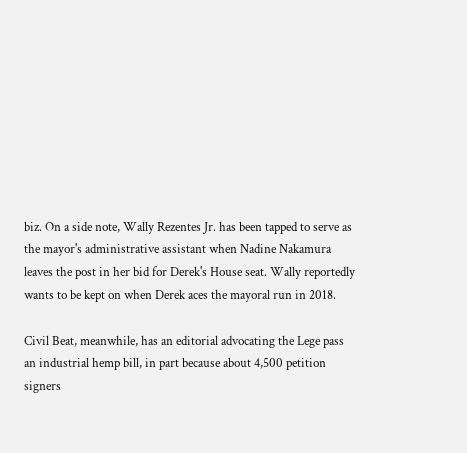biz. On a side note, Wally Rezentes Jr. has been tapped to serve as the mayor's administrative assistant when Nadine Nakamura leaves the post in her bid for Derek's House seat. Wally reportedly wants to be kept on when Derek aces the mayoral run in 2018.

Civil Beat, meanwhile, has an editorial advocating the Lege pass an industrial hemp bill, in part because about 4,500 petition signers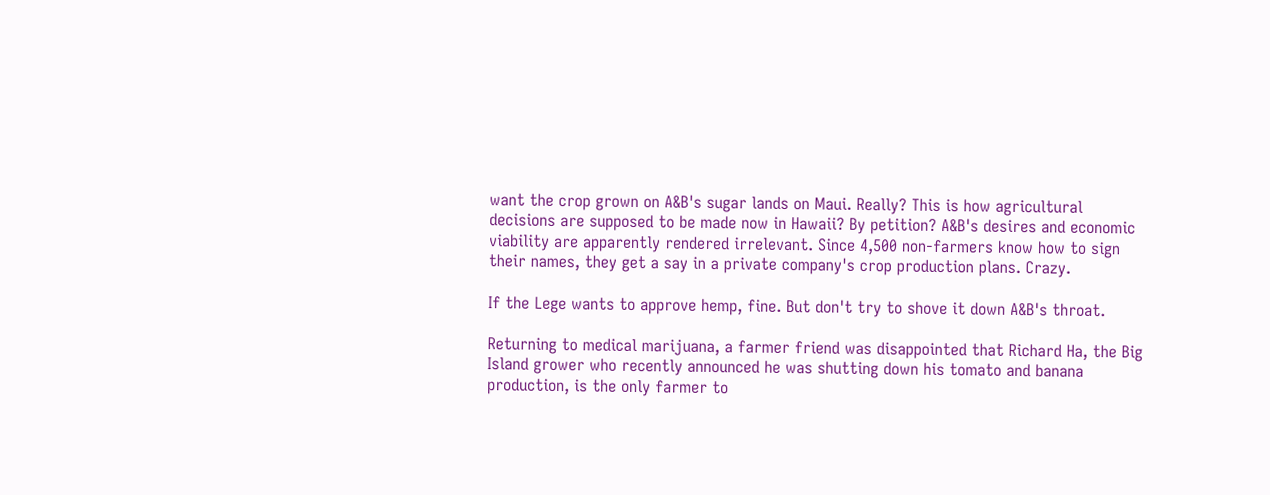want the crop grown on A&B's sugar lands on Maui. Really? This is how agricultural decisions are supposed to be made now in Hawaii? By petition? A&B's desires and economic viability are apparently rendered irrelevant. Since 4,500 non-farmers know how to sign their names, they get a say in a private company's crop production plans. Crazy.

If the Lege wants to approve hemp, fine. But don't try to shove it down A&B's throat.

Returning to medical marijuana, a farmer friend was disappointed that Richard Ha, the Big Island grower who recently announced he was shutting down his tomato and banana production, is the only farmer to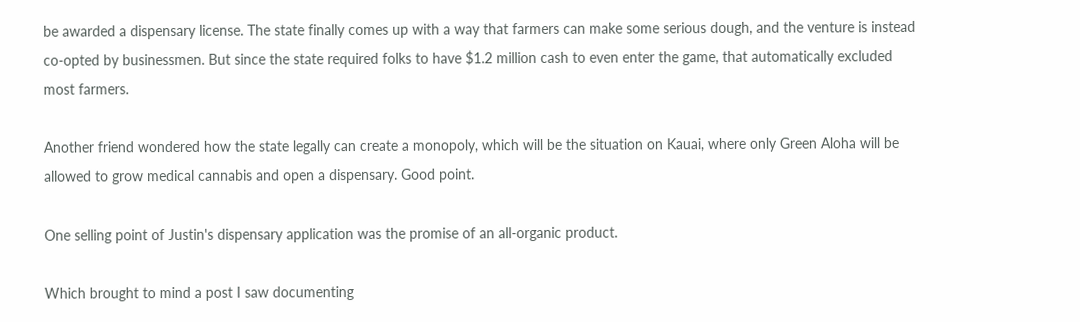be awarded a dispensary license. The state finally comes up with a way that farmers can make some serious dough, and the venture is instead co-opted by businessmen. But since the state required folks to have $1.2 million cash to even enter the game, that automatically excluded most farmers.

Another friend wondered how the state legally can create a monopoly, which will be the situation on Kauai, where only Green Aloha will be allowed to grow medical cannabis and open a dispensary. Good point.

One selling point of Justin's dispensary application was the promise of an all-organic product.

Which brought to mind a post I saw documenting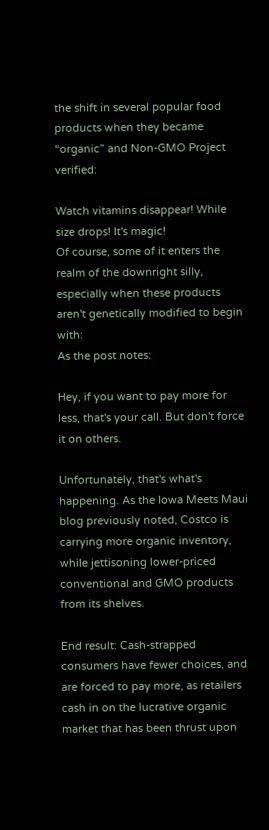the shift in several popular food products when they became “organic” and Non-GMO Project verified:

Watch vitamins disappear! While size drops! It's magic!
Of course, some of it enters the realm of the downright silly, especially when these products aren't genetically modified to begin with:
As the post notes:

Hey, if you want to pay more for less, that's your call. But don't force it on others.

Unfortunately, that's what's happening. As the Iowa Meets Maui blog previously noted, Costco is carrying more organic inventory, while jettisoning lower-priced conventional and GMO products from its shelves.

End result: Cash-strapped consumers have fewer choices, and are forced to pay more, as retailers cash in on the lucrative organic market that has been thrust upon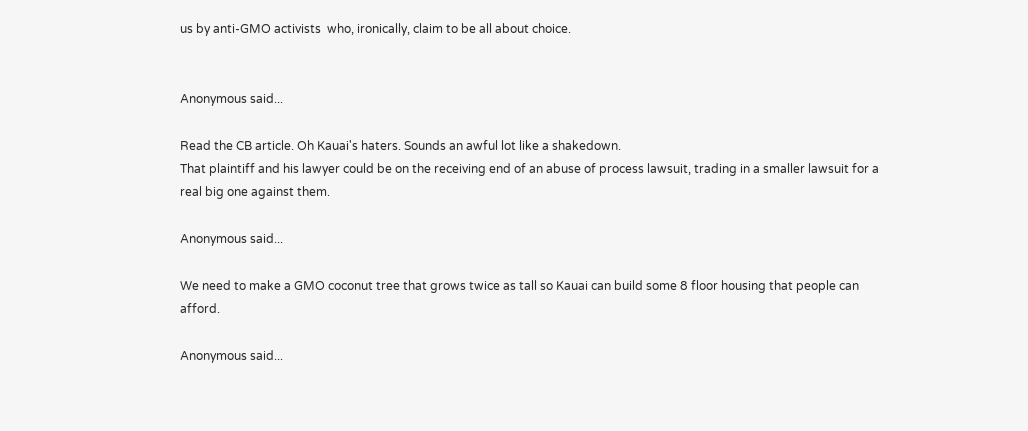us by anti-GMO activists  who, ironically, claim to be all about choice.


Anonymous said...

Read the CB article. Oh Kauai's haters. Sounds an awful lot like a shakedown.
That plaintiff and his lawyer could be on the receiving end of an abuse of process lawsuit, trading in a smaller lawsuit for a real big one against them.

Anonymous said...

We need to make a GMO coconut tree that grows twice as tall so Kauai can build some 8 floor housing that people can afford.

Anonymous said...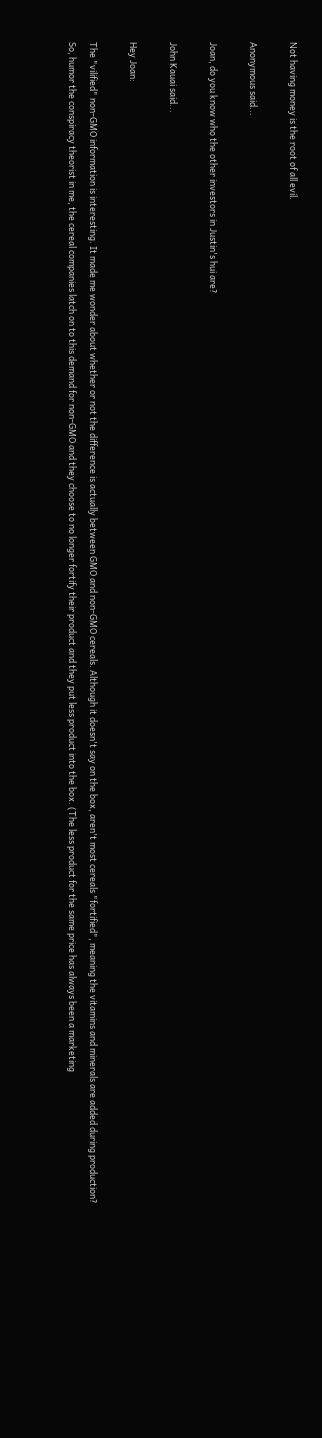Not having money is the root of all evil.

Anonymous said...

Joan, do you know who the other investors in Justin's hui are?

John Kauai said...

Hey Joan:

The "vilified" non-GMO information is interesting. It made me wonder about whether or not the difference is actually between GMO and non-GMO cereals. Although it doesn't say on the box, aren't most cereals "fortified", meaning the vitamins and minerals are added during production? So, humor the conspiracy theorist in me, the cereal companies latch on to this demand for non-GMO and they choose to no longer fortify their product and they put less product into the box. (The less product for the same price has always been a marketing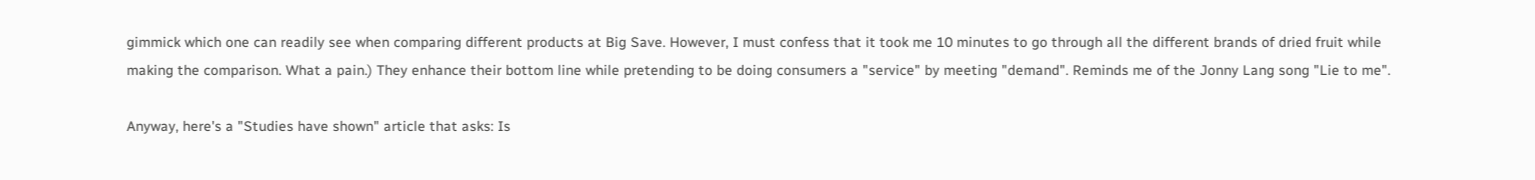gimmick which one can readily see when comparing different products at Big Save. However, I must confess that it took me 10 minutes to go through all the different brands of dried fruit while making the comparison. What a pain.) They enhance their bottom line while pretending to be doing consumers a "service" by meeting "demand". Reminds me of the Jonny Lang song "Lie to me".

Anyway, here's a "Studies have shown" article that asks: Is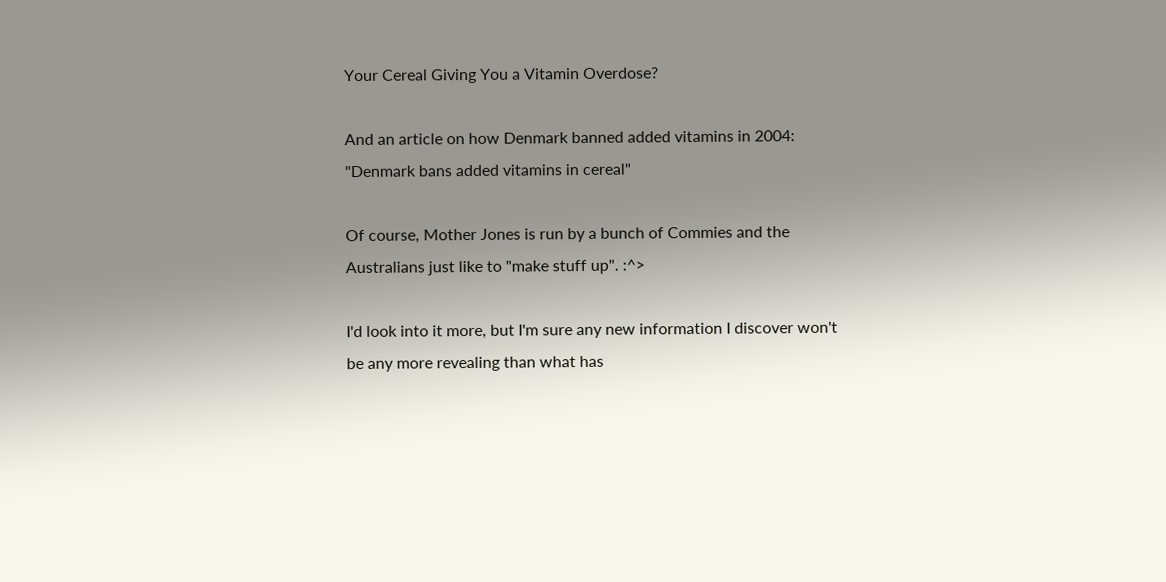Your Cereal Giving You a Vitamin Overdose?

And an article on how Denmark banned added vitamins in 2004: "Denmark bans added vitamins in cereal"

Of course, Mother Jones is run by a bunch of Commies and the Australians just like to "make stuff up". :^>

I'd look into it more, but I'm sure any new information I discover won't be any more revealing than what has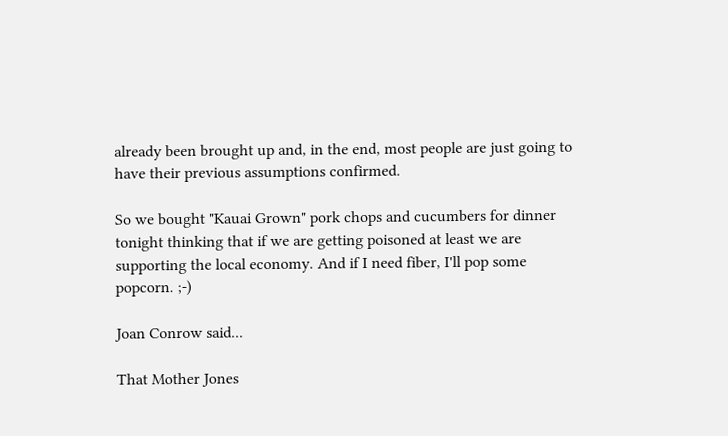already been brought up and, in the end, most people are just going to have their previous assumptions confirmed.

So we bought "Kauai Grown" pork chops and cucumbers for dinner tonight thinking that if we are getting poisoned at least we are supporting the local economy. And if I need fiber, I'll pop some popcorn. ;-)

Joan Conrow said...

That Mother Jones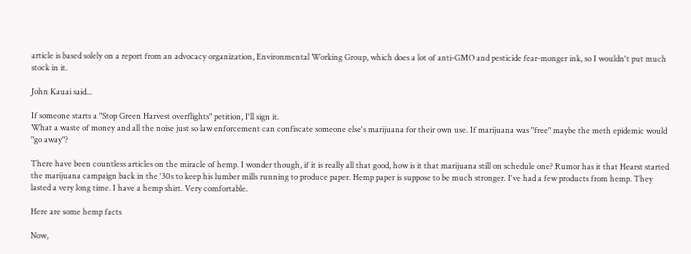article is based solely on a report from an advocacy organization, Environmental Working Group, which does a lot of anti-GMO and pesticide fear-monger ink, so I wouldn't put much stock in it.

John Kauai said...

If someone starts a "Stop Green Harvest overflights" petition, I'll sign it.
What a waste of money and all the noise just so law enforcement can confiscate someone else's marijuana for their own use. If marijuana was "free" maybe the meth epidemic would "go away"?

There have been countless articles on the miracle of hemp. I wonder though, if it is really all that good, how is it that marijuana still on schedule one? Rumor has it that Hearst started the marijuana campaign back in the '30s to keep his lumber mills running to produce paper. Hemp paper is suppose to be much stronger. I've had a few products from hemp. They lasted a very long time. I have a hemp shirt. Very comfortable.

Here are some hemp facts

Now,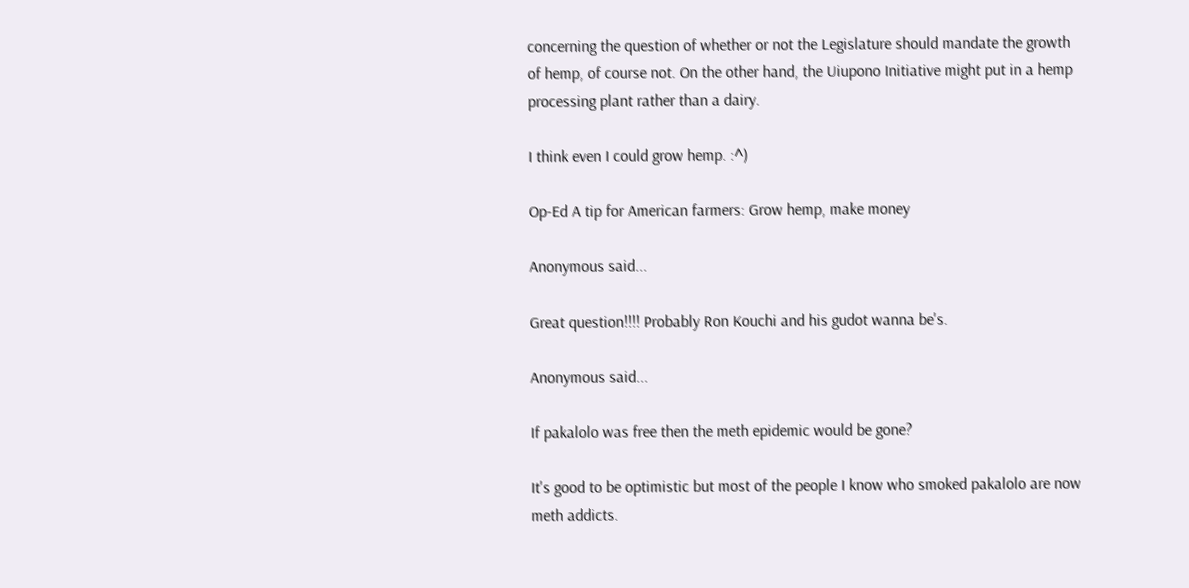concerning the question of whether or not the Legislature should mandate the growth of hemp, of course not. On the other hand, the Uiupono Initiative might put in a hemp processing plant rather than a dairy.

I think even I could grow hemp. :^)

Op-Ed A tip for American farmers: Grow hemp, make money

Anonymous said...

Great question!!!! Probably Ron Kouchi and his gudot wanna be's.

Anonymous said...

If pakalolo was free then the meth epidemic would be gone?

It's good to be optimistic but most of the people I know who smoked pakalolo are now meth addicts.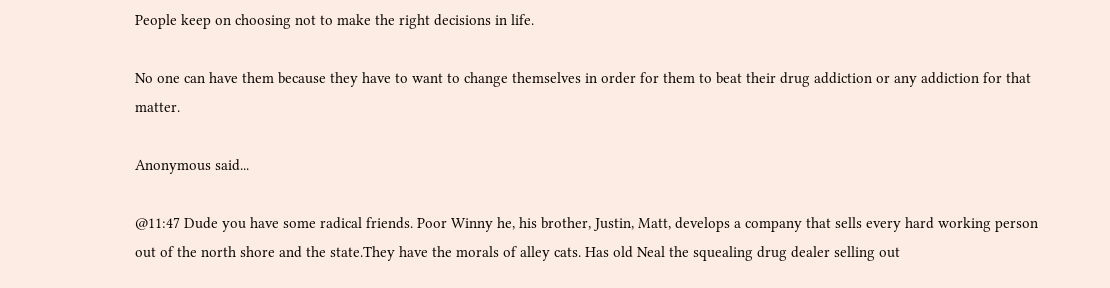People keep on choosing not to make the right decisions in life.

No one can have them because they have to want to change themselves in order for them to beat their drug addiction or any addiction for that matter.

Anonymous said...

@11:47 Dude you have some radical friends. Poor Winny he, his brother, Justin, Matt, develops a company that sells every hard working person out of the north shore and the state.They have the morals of alley cats. Has old Neal the squealing drug dealer selling out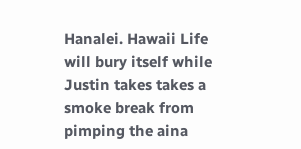Hanalei. Hawaii Life will bury itself while Justin takes takes a smoke break from pimping the aina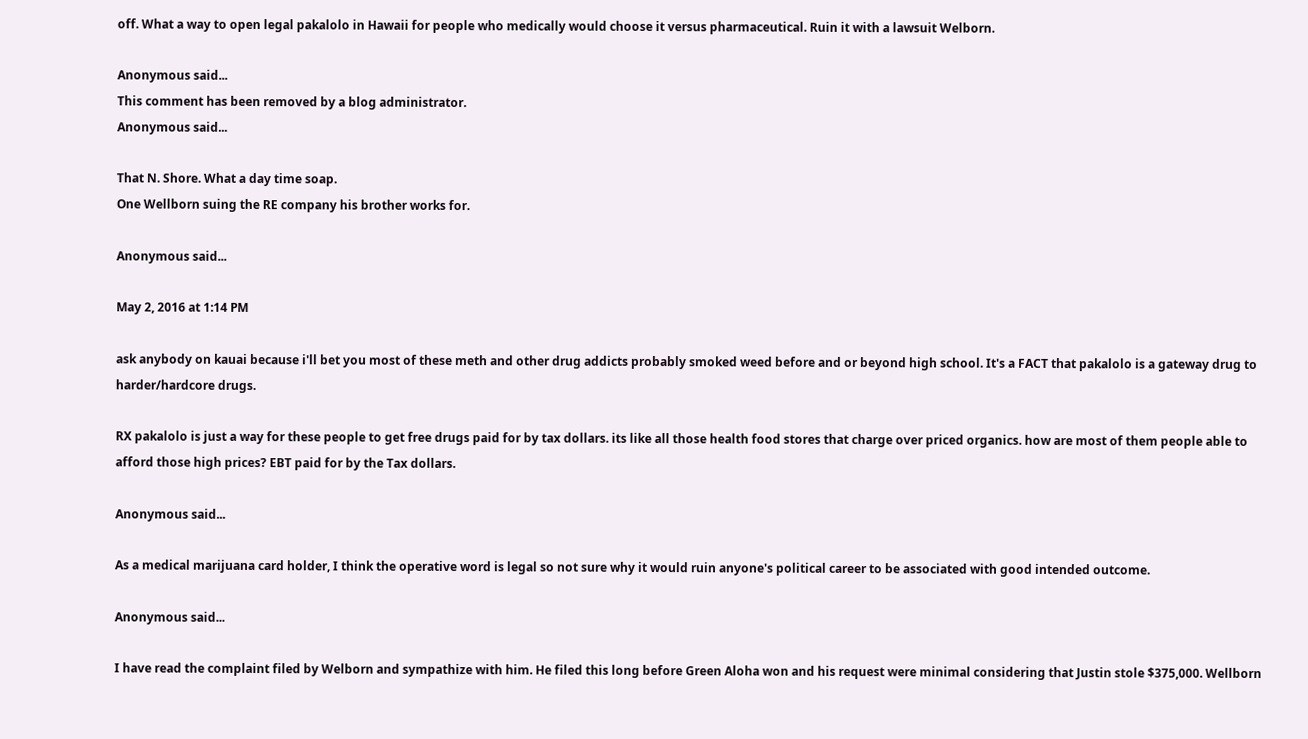off. What a way to open legal pakalolo in Hawaii for people who medically would choose it versus pharmaceutical. Ruin it with a lawsuit Welborn.

Anonymous said...
This comment has been removed by a blog administrator.
Anonymous said...

That N. Shore. What a day time soap.
One Wellborn suing the RE company his brother works for.

Anonymous said...

May 2, 2016 at 1:14 PM

ask anybody on kauai because i'll bet you most of these meth and other drug addicts probably smoked weed before and or beyond high school. It's a FACT that pakalolo is a gateway drug to harder/hardcore drugs.

RX pakalolo is just a way for these people to get free drugs paid for by tax dollars. its like all those health food stores that charge over priced organics. how are most of them people able to afford those high prices? EBT paid for by the Tax dollars.

Anonymous said...

As a medical marijuana card holder, I think the operative word is legal so not sure why it would ruin anyone's political career to be associated with good intended outcome.

Anonymous said...

I have read the complaint filed by Welborn and sympathize with him. He filed this long before Green Aloha won and his request were minimal considering that Justin stole $375,000. Wellborn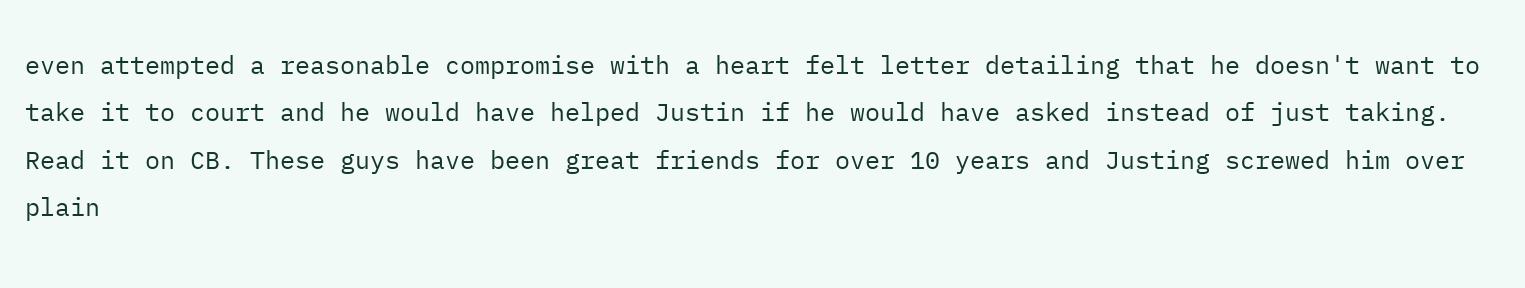even attempted a reasonable compromise with a heart felt letter detailing that he doesn't want to take it to court and he would have helped Justin if he would have asked instead of just taking. Read it on CB. These guys have been great friends for over 10 years and Justing screwed him over plain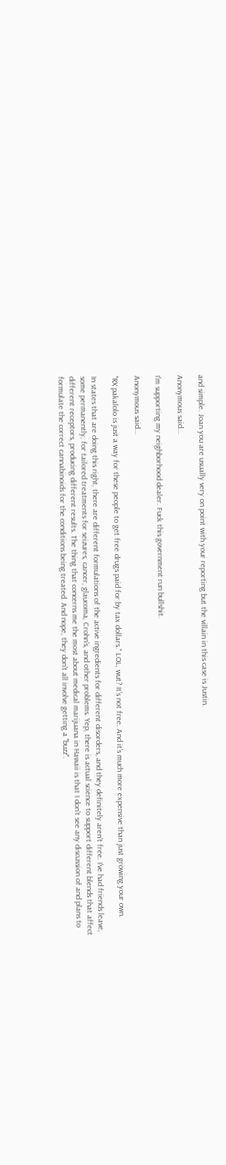and simple. Joan you are usually very on point with your reporting but the villain in this case is Justin.

Anonymous said...

I'm supporting my neighborhood dealer. Fuck this government run bullshit.

Anonymous said...

"RX pakalolo is just a way for these people to get free drugs paid for by tax dollars." LOL, wut? It's not free. And it's much more expensive than just growing your own.

In states that are doing this right, there are different formulations of the active ingredients for different disorders, and they definitely aren't free. I've had friends leave, some permanently, for tailored treatments for seizures, cancer, glaucoma, Crohn's, and other problems. Yep, there is actual science to support different blends that affect different receptors, producing different results. The thing that concerns me the most about medical marijuana in Hawaii is that I don't see any discussion of and plans to formulate the correct cannabinoids for the conditions being treated. And nope, they don't all involve getting a "buzz".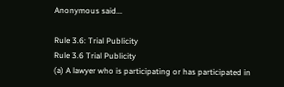Anonymous said...

Rule 3.6: Trial Publicity
Rule 3.6 Trial Publicity
(a) A lawyer who is participating or has participated in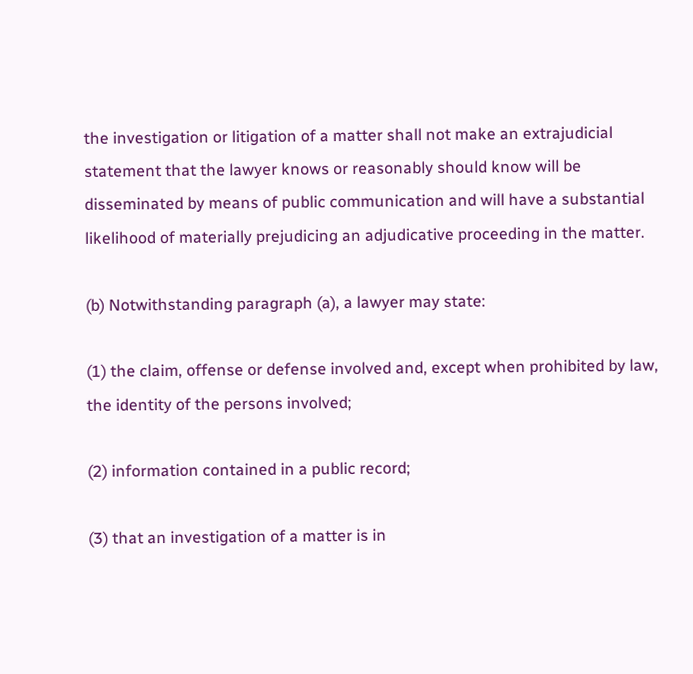the investigation or litigation of a matter shall not make an extrajudicial statement that the lawyer knows or reasonably should know will be disseminated by means of public communication and will have a substantial likelihood of materially prejudicing an adjudicative proceeding in the matter.

(b) Notwithstanding paragraph (a), a lawyer may state:

(1) the claim, offense or defense involved and, except when prohibited by law, the identity of the persons involved;

(2) information contained in a public record;

(3) that an investigation of a matter is in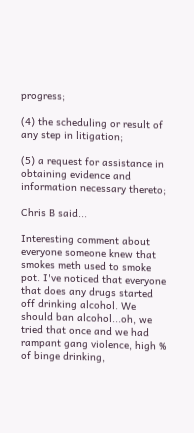progress;

(4) the scheduling or result of any step in litigation;

(5) a request for assistance in obtaining evidence and information necessary thereto;

Chris B said...

Interesting comment about everyone someone knew that smokes meth used to smoke pot. I've noticed that everyone that does any drugs started off drinking alcohol. We should ban alcohol...oh, we tried that once and we had rampant gang violence, high % of binge drinking,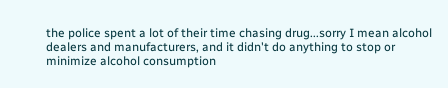the police spent a lot of their time chasing drug...sorry I mean alcohol dealers and manufacturers, and it didn't do anything to stop or minimize alcohol consumption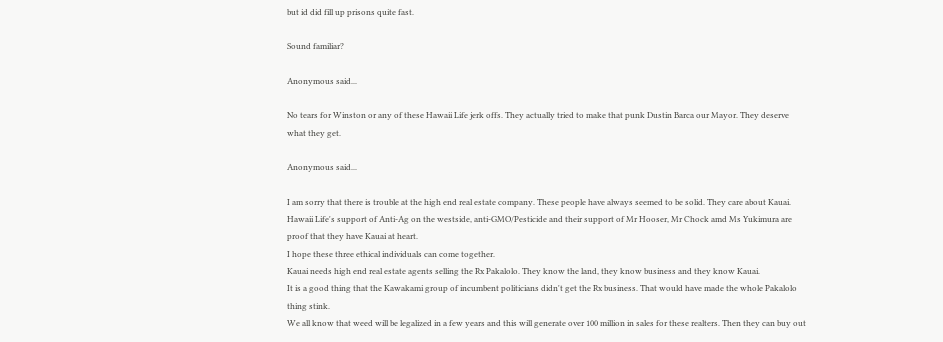but id did fill up prisons quite fast.

Sound familiar?

Anonymous said...

No tears for Winston or any of these Hawaii Life jerk offs. They actually tried to make that punk Dustin Barca our Mayor. They deserve what they get.

Anonymous said...

I am sorry that there is trouble at the high end real estate company. These people have always seemed to be solid. They care about Kauai.
Hawaii Life's support of Anti-Ag on the westside, anti-GMO/Pesticide and their support of Mr Hooser, Mr Chock amd Ms Yukimura are proof that they have Kauai at heart.
I hope these three ethical individuals can come together.
Kauai needs high end real estate agents selling the Rx Pakalolo. They know the land, they know business and they know Kauai.
It is a good thing that the Kawakami group of incumbent politicians didn't get the Rx business. That would have made the whole Pakalolo thing stink.
We all know that weed will be legalized in a few years and this will generate over 100 million in sales for these realters. Then they can buy out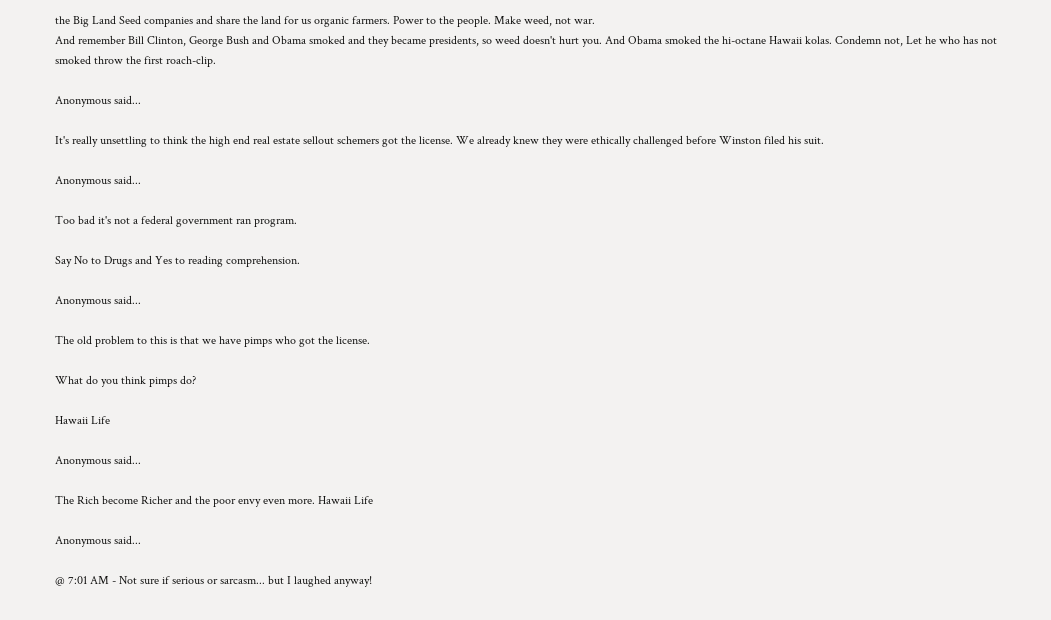the Big Land Seed companies and share the land for us organic farmers. Power to the people. Make weed, not war.
And remember Bill Clinton, George Bush and Obama smoked and they became presidents, so weed doesn't hurt you. And Obama smoked the hi-octane Hawaii kolas. Condemn not, Let he who has not smoked throw the first roach-clip.

Anonymous said...

It's really unsettling to think the high end real estate sellout schemers got the license. We already knew they were ethically challenged before Winston filed his suit.

Anonymous said...

Too bad it's not a federal government ran program.

Say No to Drugs and Yes to reading comprehension.

Anonymous said...

The old problem to this is that we have pimps who got the license.

What do you think pimps do?

Hawaii Life

Anonymous said...

The Rich become Richer and the poor envy even more. Hawaii Life

Anonymous said...

@ 7:01 AM - Not sure if serious or sarcasm... but I laughed anyway!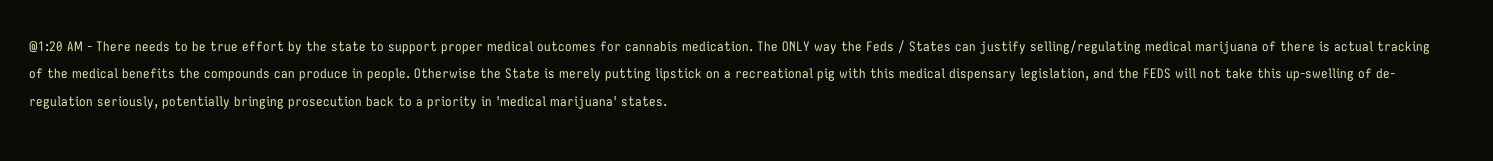@1:20 AM - There needs to be true effort by the state to support proper medical outcomes for cannabis medication. The ONLY way the Feds / States can justify selling/regulating medical marijuana of there is actual tracking of the medical benefits the compounds can produce in people. Otherwise the State is merely putting lipstick on a recreational pig with this medical dispensary legislation, and the FEDS will not take this up-swelling of de-regulation seriously, potentially bringing prosecution back to a priority in 'medical marijuana' states.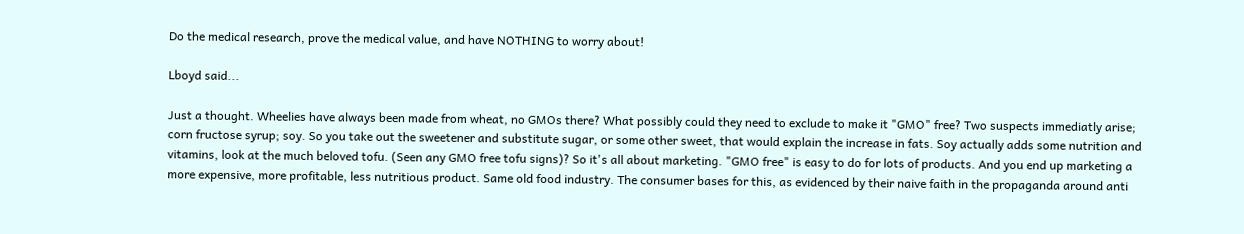Do the medical research, prove the medical value, and have NOTHING to worry about!

Lboyd said...

Just a thought. Wheelies have always been made from wheat, no GMOs there? What possibly could they need to exclude to make it "GMO" free? Two suspects immediatly arise; corn fructose syrup; soy. So you take out the sweetener and substitute sugar, or some other sweet, that would explain the increase in fats. Soy actually adds some nutrition and vitamins, look at the much beloved tofu. (Seen any GMO free tofu signs)? So it's all about marketing. "GMO free" is easy to do for lots of products. And you end up marketing a more expensive, more profitable, less nutritious product. Same old food industry. The consumer bases for this, as evidenced by their naive faith in the propaganda around anti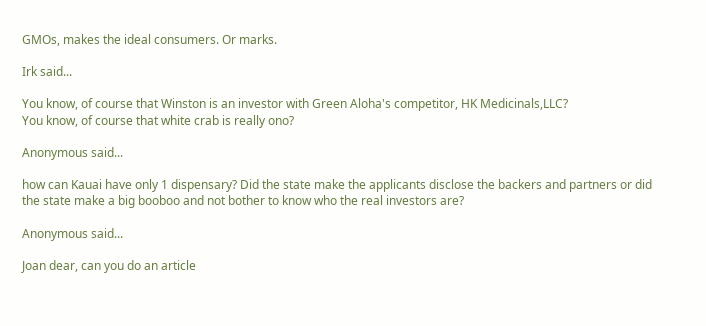GMOs, makes the ideal consumers. Or marks.

Irk said...

You know, of course that Winston is an investor with Green Aloha's competitor, HK Medicinals,LLC?
You know, of course that white crab is really ono?

Anonymous said...

how can Kauai have only 1 dispensary? Did the state make the applicants disclose the backers and partners or did the state make a big booboo and not bother to know who the real investors are?

Anonymous said...

Joan dear, can you do an article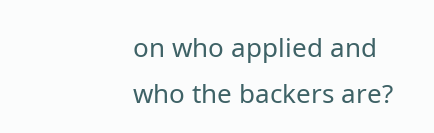on who applied and who the backers are?